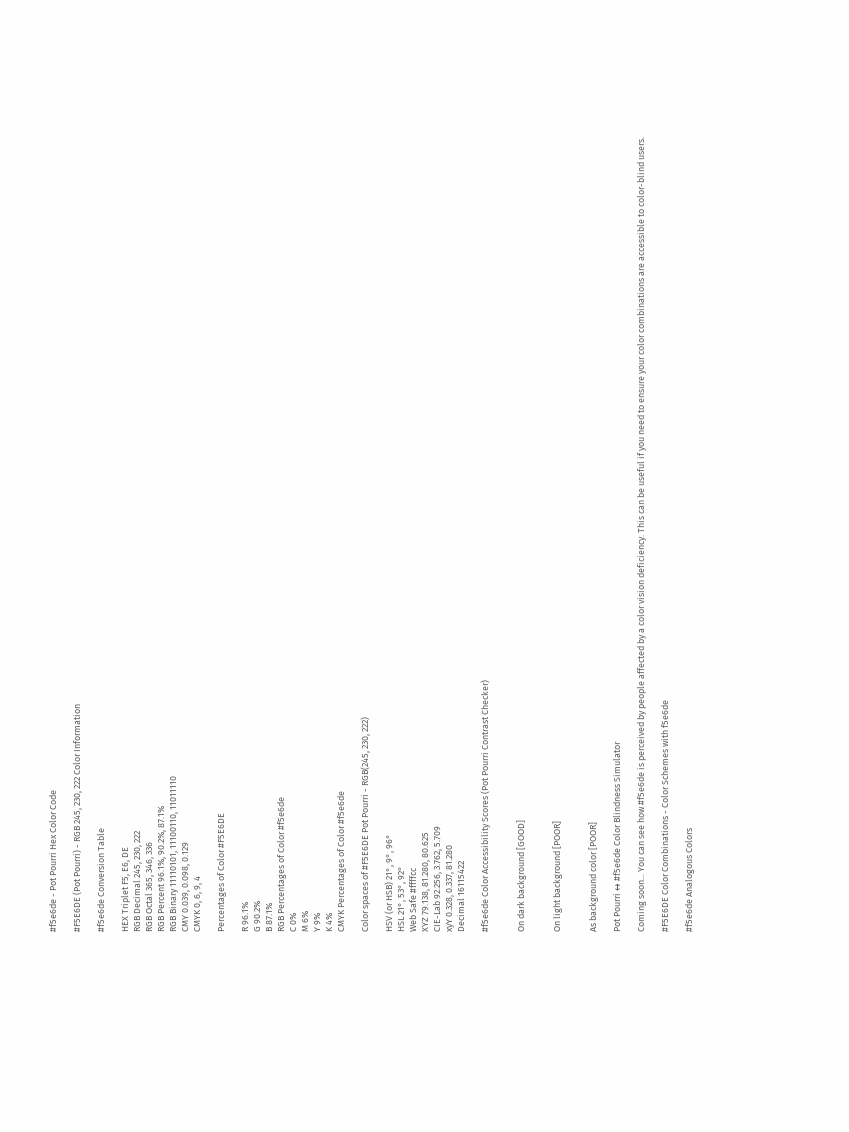#f5e6de - Pot Pourri Hex Color Code

#F5E6DE (Pot Pourri) - RGB 245, 230, 222 Color Information

#f5e6de Conversion Table

HEX Triplet F5, E6, DE
RGB Decimal 245, 230, 222
RGB Octal 365, 346, 336
RGB Percent 96.1%, 90.2%, 87.1%
RGB Binary 11110101, 11100110, 11011110
CMY 0.039, 0.098, 0.129
CMYK 0, 6, 9, 4

Percentages of Color #F5E6DE

R 96.1%
G 90.2%
B 87.1%
RGB Percentages of Color #f5e6de
C 0%
M 6%
Y 9%
K 4%
CMYK Percentages of Color #f5e6de

Color spaces of #F5E6DE Pot Pourri - RGB(245, 230, 222)

HSV (or HSB) 21°, 9°, 96°
HSL 21°, 53°, 92°
Web Safe #ffffcc
XYZ 79.138, 81.280, 80.625
CIE-Lab 92.256, 3.762, 5.709
xyY 0.328, 0.337, 81.280
Decimal 16115422

#f5e6de Color Accessibility Scores (Pot Pourri Contrast Checker)


On dark background [GOOD]


On light background [POOR]


As background color [POOR]

Pot Pourri ↔ #f5e6de Color Blindness Simulator

Coming soon... You can see how #f5e6de is perceived by people affected by a color vision deficiency. This can be useful if you need to ensure your color combinations are accessible to color-blind users.

#F5E6DE Color Combinations - Color Schemes with f5e6de

#f5e6de Analogous Colors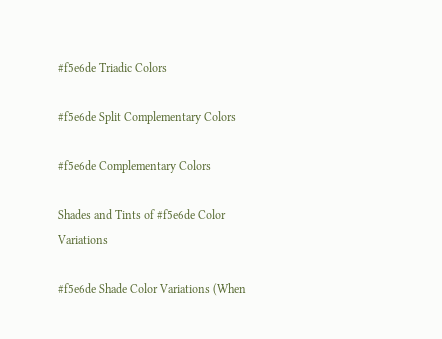#f5e6de Triadic Colors

#f5e6de Split Complementary Colors

#f5e6de Complementary Colors

Shades and Tints of #f5e6de Color Variations

#f5e6de Shade Color Variations (When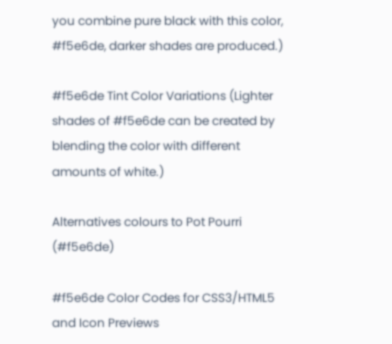you combine pure black with this color, #f5e6de, darker shades are produced.)

#f5e6de Tint Color Variations (Lighter shades of #f5e6de can be created by blending the color with different amounts of white.)

Alternatives colours to Pot Pourri (#f5e6de)

#f5e6de Color Codes for CSS3/HTML5 and Icon Previews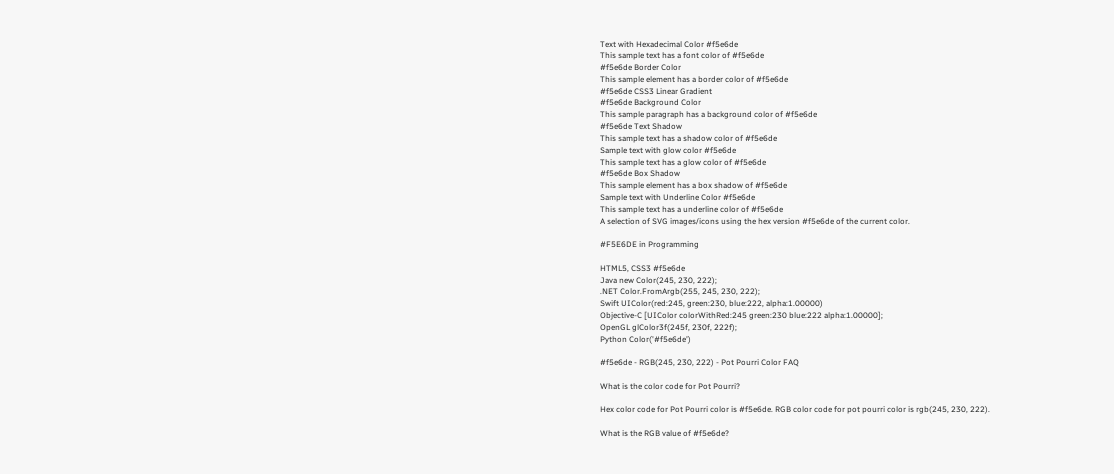Text with Hexadecimal Color #f5e6de
This sample text has a font color of #f5e6de
#f5e6de Border Color
This sample element has a border color of #f5e6de
#f5e6de CSS3 Linear Gradient
#f5e6de Background Color
This sample paragraph has a background color of #f5e6de
#f5e6de Text Shadow
This sample text has a shadow color of #f5e6de
Sample text with glow color #f5e6de
This sample text has a glow color of #f5e6de
#f5e6de Box Shadow
This sample element has a box shadow of #f5e6de
Sample text with Underline Color #f5e6de
This sample text has a underline color of #f5e6de
A selection of SVG images/icons using the hex version #f5e6de of the current color.

#F5E6DE in Programming

HTML5, CSS3 #f5e6de
Java new Color(245, 230, 222);
.NET Color.FromArgb(255, 245, 230, 222);
Swift UIColor(red:245, green:230, blue:222, alpha:1.00000)
Objective-C [UIColor colorWithRed:245 green:230 blue:222 alpha:1.00000];
OpenGL glColor3f(245f, 230f, 222f);
Python Color('#f5e6de')

#f5e6de - RGB(245, 230, 222) - Pot Pourri Color FAQ

What is the color code for Pot Pourri?

Hex color code for Pot Pourri color is #f5e6de. RGB color code for pot pourri color is rgb(245, 230, 222).

What is the RGB value of #f5e6de?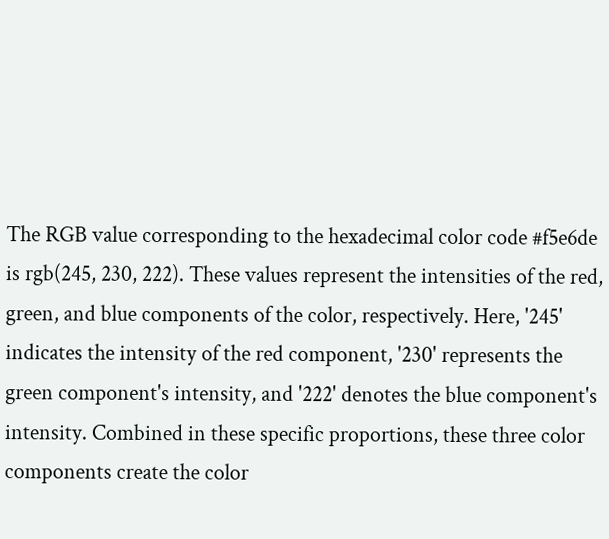The RGB value corresponding to the hexadecimal color code #f5e6de is rgb(245, 230, 222). These values represent the intensities of the red, green, and blue components of the color, respectively. Here, '245' indicates the intensity of the red component, '230' represents the green component's intensity, and '222' denotes the blue component's intensity. Combined in these specific proportions, these three color components create the color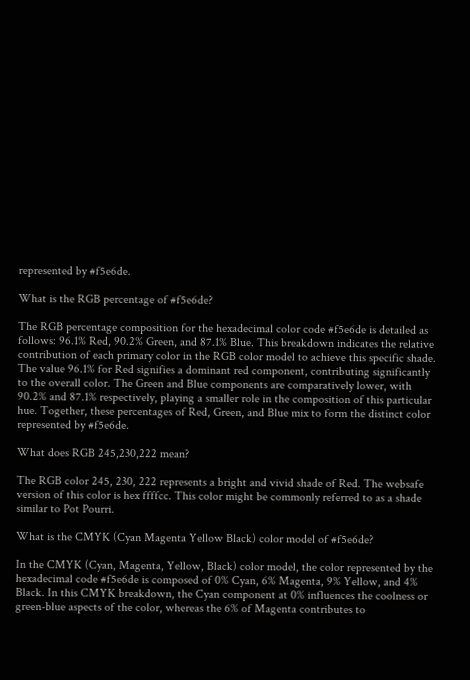represented by #f5e6de.

What is the RGB percentage of #f5e6de?

The RGB percentage composition for the hexadecimal color code #f5e6de is detailed as follows: 96.1% Red, 90.2% Green, and 87.1% Blue. This breakdown indicates the relative contribution of each primary color in the RGB color model to achieve this specific shade. The value 96.1% for Red signifies a dominant red component, contributing significantly to the overall color. The Green and Blue components are comparatively lower, with 90.2% and 87.1% respectively, playing a smaller role in the composition of this particular hue. Together, these percentages of Red, Green, and Blue mix to form the distinct color represented by #f5e6de.

What does RGB 245,230,222 mean?

The RGB color 245, 230, 222 represents a bright and vivid shade of Red. The websafe version of this color is hex ffffcc. This color might be commonly referred to as a shade similar to Pot Pourri.

What is the CMYK (Cyan Magenta Yellow Black) color model of #f5e6de?

In the CMYK (Cyan, Magenta, Yellow, Black) color model, the color represented by the hexadecimal code #f5e6de is composed of 0% Cyan, 6% Magenta, 9% Yellow, and 4% Black. In this CMYK breakdown, the Cyan component at 0% influences the coolness or green-blue aspects of the color, whereas the 6% of Magenta contributes to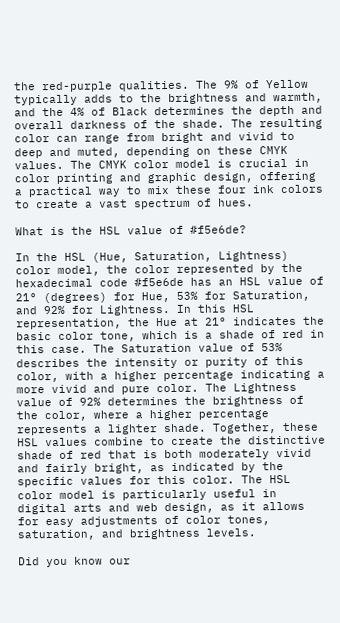the red-purple qualities. The 9% of Yellow typically adds to the brightness and warmth, and the 4% of Black determines the depth and overall darkness of the shade. The resulting color can range from bright and vivid to deep and muted, depending on these CMYK values. The CMYK color model is crucial in color printing and graphic design, offering a practical way to mix these four ink colors to create a vast spectrum of hues.

What is the HSL value of #f5e6de?

In the HSL (Hue, Saturation, Lightness) color model, the color represented by the hexadecimal code #f5e6de has an HSL value of 21° (degrees) for Hue, 53% for Saturation, and 92% for Lightness. In this HSL representation, the Hue at 21° indicates the basic color tone, which is a shade of red in this case. The Saturation value of 53% describes the intensity or purity of this color, with a higher percentage indicating a more vivid and pure color. The Lightness value of 92% determines the brightness of the color, where a higher percentage represents a lighter shade. Together, these HSL values combine to create the distinctive shade of red that is both moderately vivid and fairly bright, as indicated by the specific values for this color. The HSL color model is particularly useful in digital arts and web design, as it allows for easy adjustments of color tones, saturation, and brightness levels.

Did you know our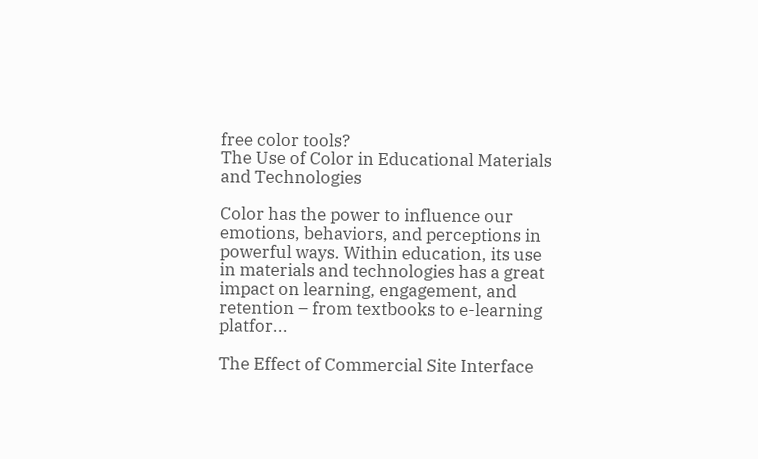free color tools?
The Use of Color in Educational Materials and Technologies

Color has the power to influence our emotions, behaviors, and perceptions in powerful ways. Within education, its use in materials and technologies has a great impact on learning, engagement, and retention – from textbooks to e-learning platfor...

The Effect of Commercial Site Interface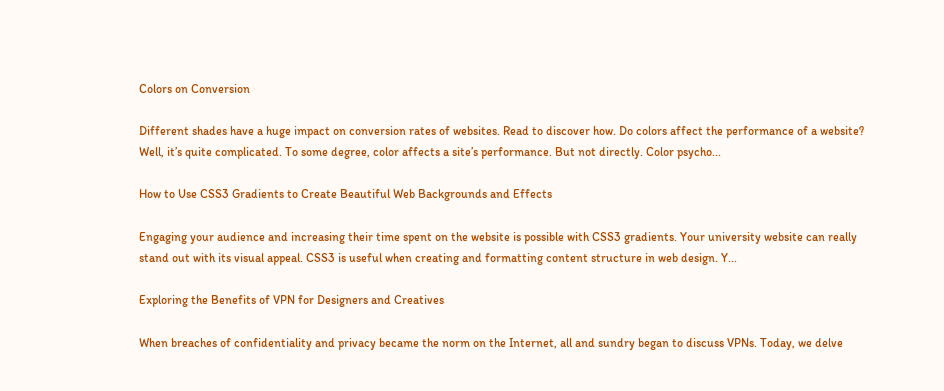Colors on Conversion

Different shades have a huge impact on conversion rates of websites. Read to discover how. Do colors affect the performance of a website? Well, it’s quite complicated. To some degree, color affects a site’s performance. But not directly. Color psycho...

How to Use CSS3 Gradients to Create Beautiful Web Backgrounds and Effects

Engaging your audience and increasing their time spent on the website is possible with CSS3 gradients. Your university website can really stand out with its visual appeal. CSS3 is useful when creating and formatting content structure in web design. Y...

Exploring the Benefits of VPN for Designers and Creatives

When breaches of confidentiality and privacy became the norm on the Internet, all and sundry began to discuss VPNs. Today, we delve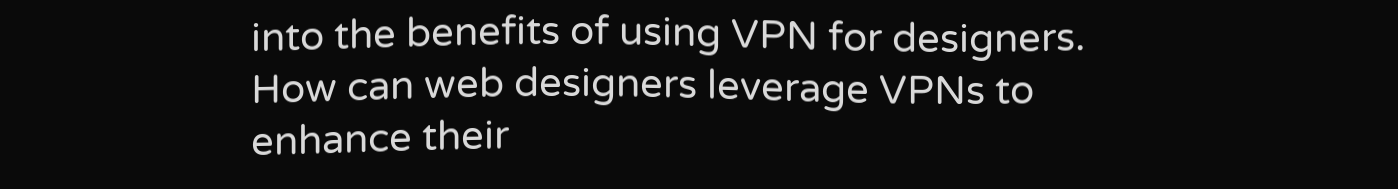into the benefits of using VPN for designers. How can web designers leverage VPNs to enhance their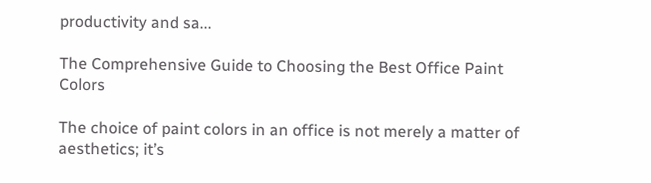productivity and sa...

The Comprehensive Guide to Choosing the Best Office Paint Colors

The choice of paint colors in an office is not merely a matter of aesthetics; it’s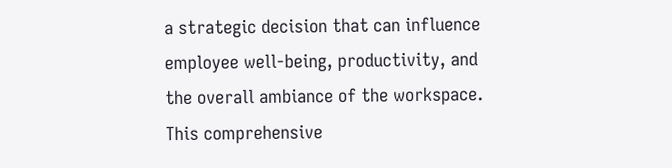a strategic decision that can influence employee well-being, productivity, and the overall ambiance of the workspace. This comprehensive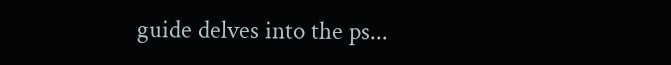guide delves into the ps...